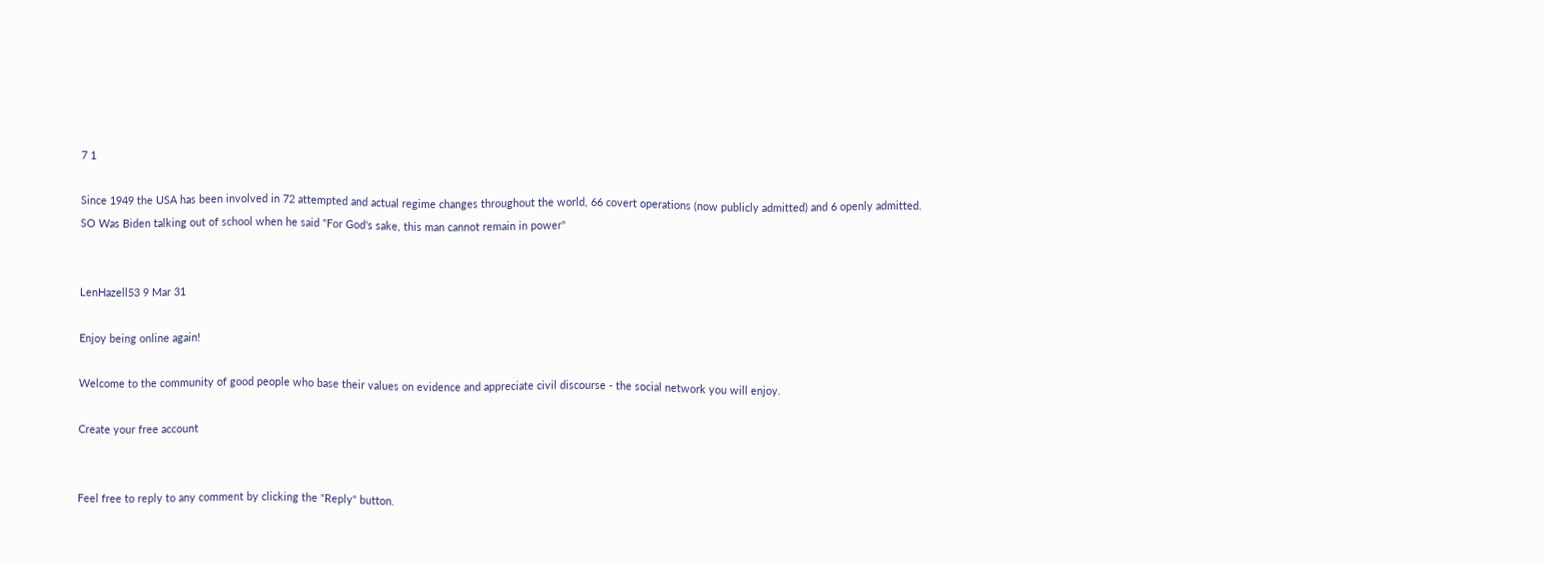7 1

Since 1949 the USA has been involved in 72 attempted and actual regime changes throughout the world, 66 covert operations (now publicly admitted) and 6 openly admitted.
SO Was Biden talking out of school when he said "For God's sake, this man cannot remain in power"


LenHazell53 9 Mar 31

Enjoy being online again!

Welcome to the community of good people who base their values on evidence and appreciate civil discourse - the social network you will enjoy.

Create your free account


Feel free to reply to any comment by clicking the "Reply" button.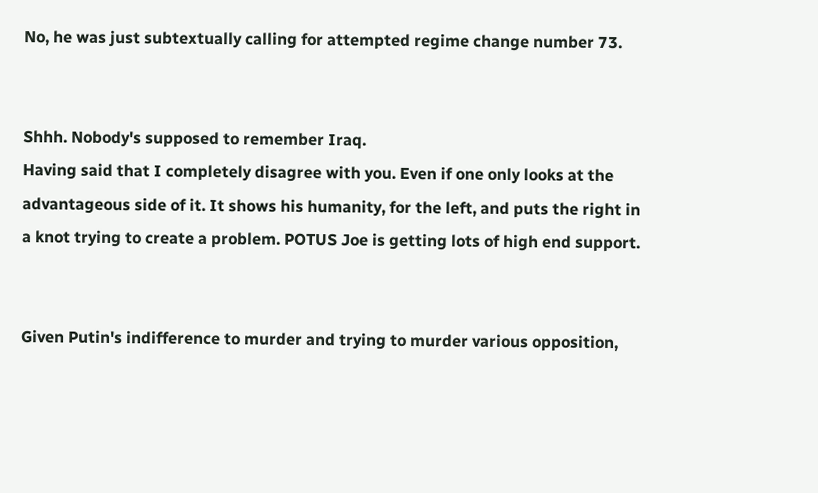No, he was just subtextually calling for attempted regime change number 73.


Shhh. Nobody's supposed to remember Iraq.
Having said that I completely disagree with you. Even if one only looks at the advantageous side of it. It shows his humanity, for the left, and puts the right in a knot trying to create a problem. POTUS Joe is getting lots of high end support.


Given Putin's indifference to murder and trying to murder various opposition,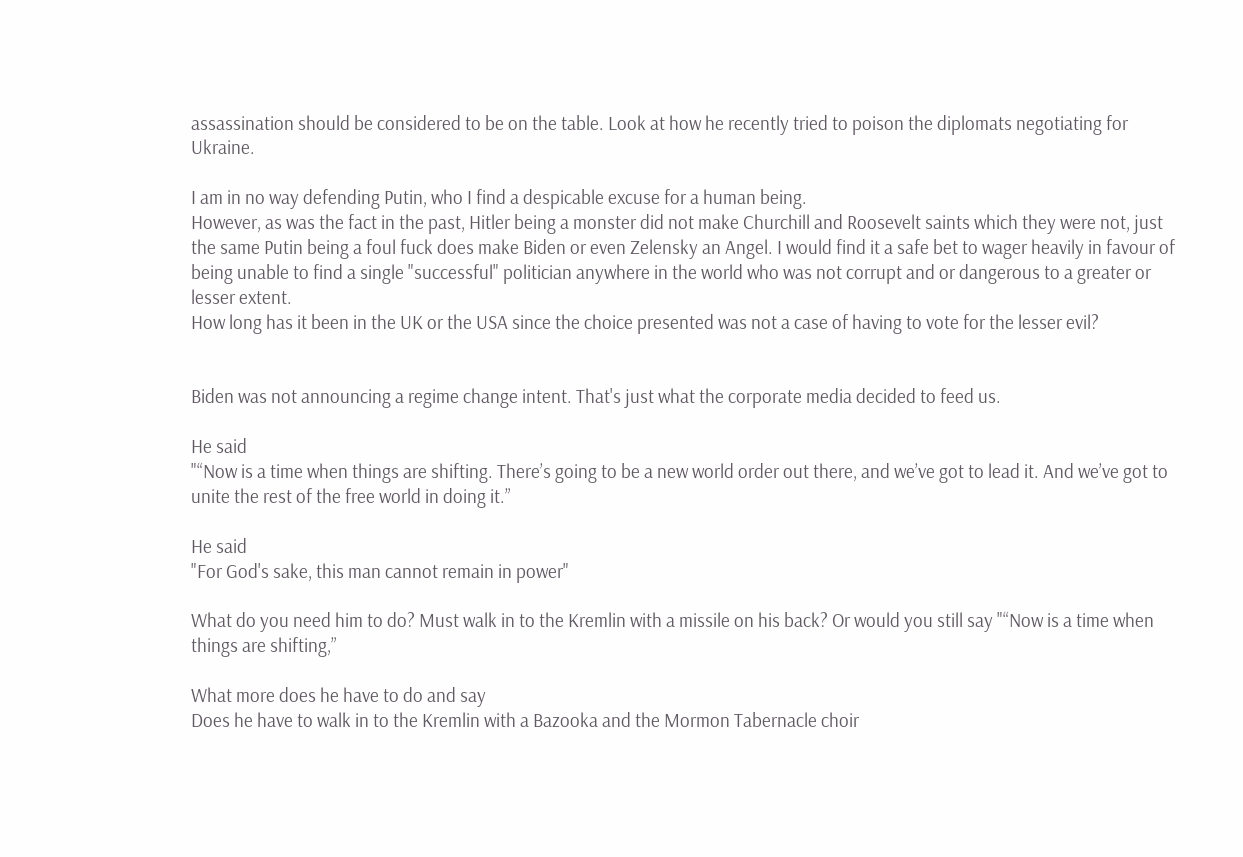assassination should be considered to be on the table. Look at how he recently tried to poison the diplomats negotiating for Ukraine.

I am in no way defending Putin, who I find a despicable excuse for a human being.
However, as was the fact in the past, Hitler being a monster did not make Churchill and Roosevelt saints which they were not, just the same Putin being a foul fuck does make Biden or even Zelensky an Angel. I would find it a safe bet to wager heavily in favour of being unable to find a single "successful" politician anywhere in the world who was not corrupt and or dangerous to a greater or lesser extent.
How long has it been in the UK or the USA since the choice presented was not a case of having to vote for the lesser evil?


Biden was not announcing a regime change intent. That's just what the corporate media decided to feed us.

He said
"“Now is a time when things are shifting. There’s going to be a new world order out there, and we’ve got to lead it. And we’ve got to unite the rest of the free world in doing it.”

He said
"For God's sake, this man cannot remain in power"

What do you need him to do? Must walk in to the Kremlin with a missile on his back? Or would you still say "“Now is a time when things are shifting,”

What more does he have to do and say
Does he have to walk in to the Kremlin with a Bazooka and the Mormon Tabernacle choir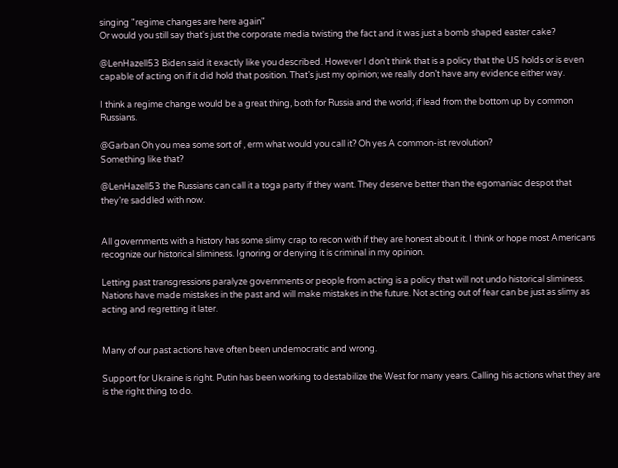singing "regime changes are here again"
Or would you still say that's just the corporate media twisting the fact and it was just a bomb shaped easter cake?

@LenHazell53 Biden said it exactly like you described. However I don’t think that is a policy that the US holds or is even capable of acting on if it did hold that position. That’s just my opinion; we really don’t have any evidence either way.

I think a regime change would be a great thing, both for Russia and the world; if lead from the bottom up by common Russians.

@Garban Oh you mea some sort of , erm what would you call it? Oh yes A common-ist revolution?
Something like that?

@LenHazell53 the Russians can call it a toga party if they want. They deserve better than the egomaniac despot that they’re saddled with now.


All governments with a history has some slimy crap to recon with if they are honest about it. I think or hope most Americans recognize our historical sliminess. Ignoring or denying it is criminal in my opinion.

Letting past transgressions paralyze governments or people from acting is a policy that will not undo historical sliminess. Nations have made mistakes in the past and will make mistakes in the future. Not acting out of fear can be just as slimy as acting and regretting it later.


Many of our past actions have often been undemocratic and wrong.

Support for Ukraine is right. Putin has been working to destabilize the West for many years. Calling his actions what they are is the right thing to do.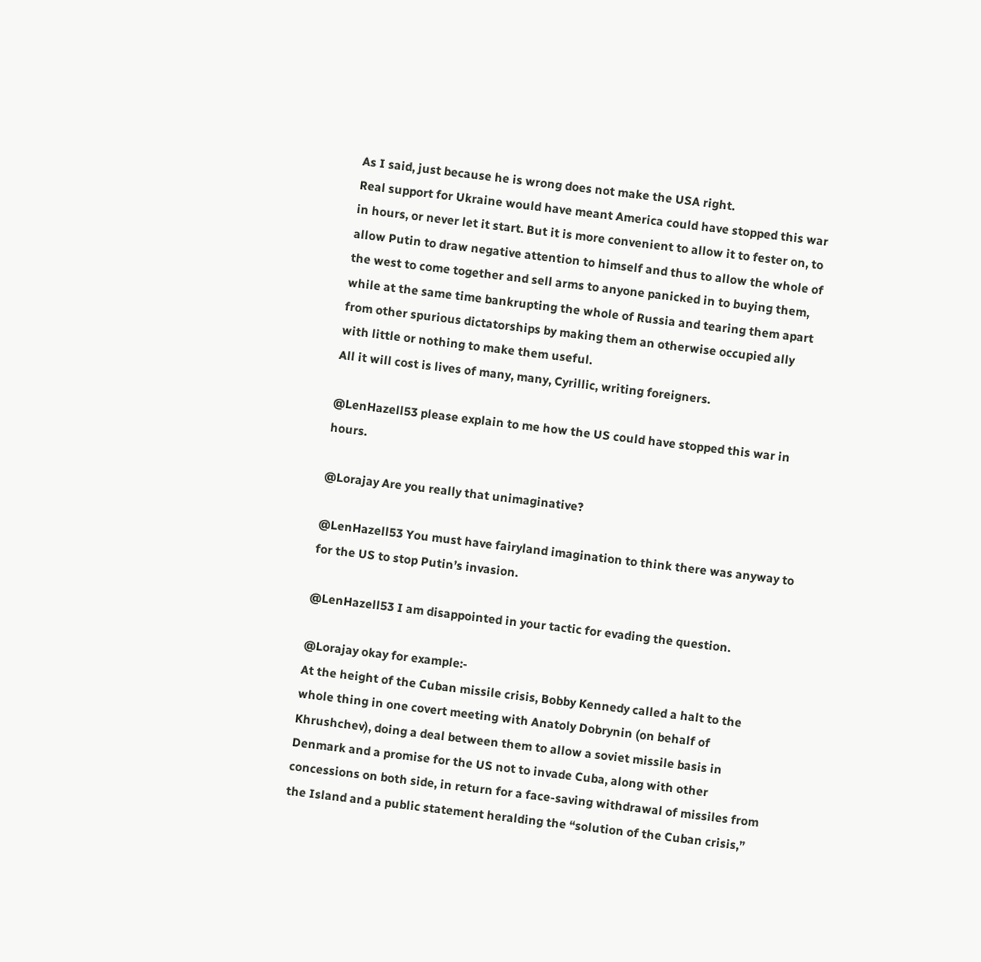As I said, just because he is wrong does not make the USA right.
Real support for Ukraine would have meant America could have stopped this war in hours, or never let it start. But it is more convenient to allow it to fester on, to allow Putin to draw negative attention to himself and thus to allow the whole of the west to come together and sell arms to anyone panicked in to buying them, while at the same time bankrupting the whole of Russia and tearing them apart from other spurious dictatorships by making them an otherwise occupied ally with little or nothing to make them useful.
All it will cost is lives of many, many, Cyrillic, writing foreigners.

@LenHazell53 please explain to me how the US could have stopped this war in hours.

@Lorajay Are you really that unimaginative?

@LenHazell53 You must have fairyland imagination to think there was anyway to for the US to stop Putin’s invasion.

@LenHazell53 I am disappointed in your tactic for evading the question.

@Lorajay okay for example:-
At the height of the Cuban missile crisis, Bobby Kennedy called a halt to the whole thing in one covert meeting with Anatoly Dobrynin (on behalf of Khrushchev), doing a deal between them to allow a soviet missile basis in Denmark and a promise for the US not to invade Cuba, along with other concessions on both side, in return for a face-saving withdrawal of missiles from the Island and a public statement heralding the “solution of the Cuban crisis,”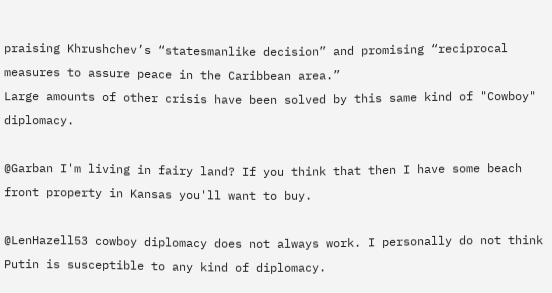praising Khrushchev’s “statesmanlike decision” and promising “reciprocal measures to assure peace in the Caribbean area.”
Large amounts of other crisis have been solved by this same kind of "Cowboy" diplomacy.

@Garban I'm living in fairy land? If you think that then I have some beach front property in Kansas you'll want to buy.

@LenHazell53 cowboy diplomacy does not always work. I personally do not think Putin is susceptible to any kind of diplomacy.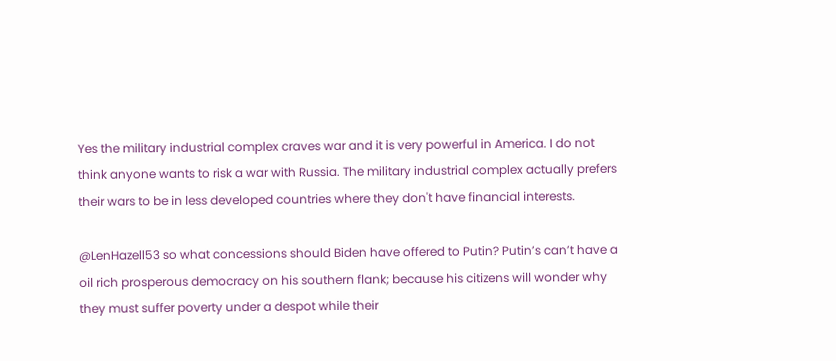Yes the military industrial complex craves war and it is very powerful in America. I do not think anyone wants to risk a war with Russia. The military industrial complex actually prefers their wars to be in less developed countries where they don't have financial interests.

@LenHazell53 so what concessions should Biden have offered to Putin? Putin’s can’t have a oil rich prosperous democracy on his southern flank; because his citizens will wonder why they must suffer poverty under a despot while their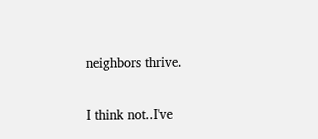neighbors thrive.


I think not..I've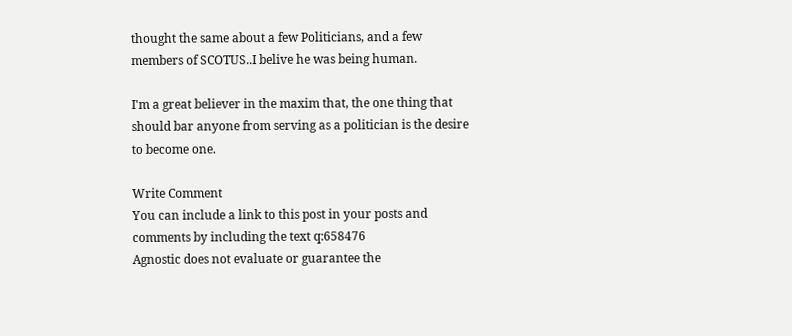thought the same about a few Politicians, and a few members of SCOTUS..I belive he was being human.

I'm a great believer in the maxim that, the one thing that should bar anyone from serving as a politician is the desire to become one.

Write Comment
You can include a link to this post in your posts and comments by including the text q:658476
Agnostic does not evaluate or guarantee the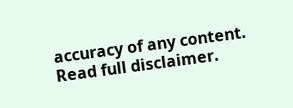accuracy of any content. Read full disclaimer.